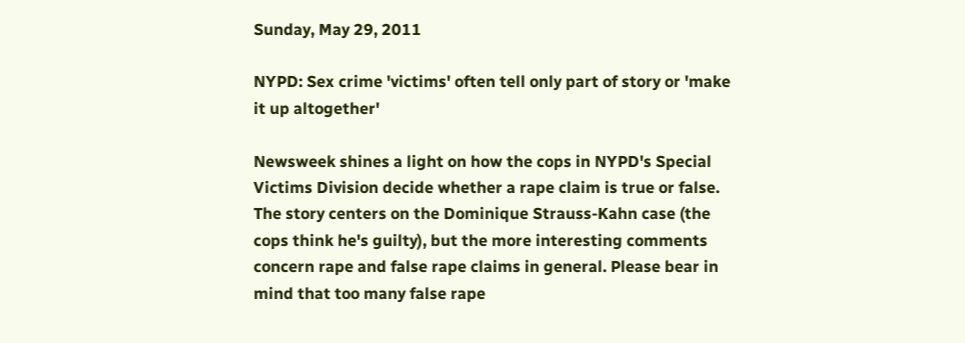Sunday, May 29, 2011

NYPD: Sex crime 'victims' often tell only part of story or 'make it up altogether'

Newsweek shines a light on how the cops in NYPD's Special Victims Division decide whether a rape claim is true or false.  The story centers on the Dominique Strauss-Kahn case (the cops think he's guilty), but the more interesting comments concern rape and false rape claims in general. Please bear in mind that too many false rape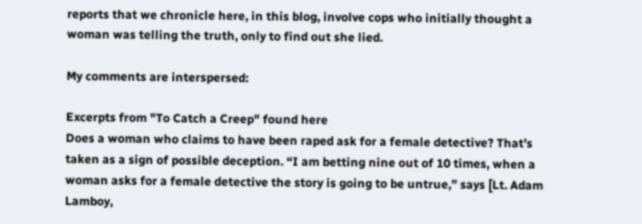reports that we chronicle here, in this blog, involve cops who initially thought a woman was telling the truth, only to find out she lied.

My comments are interspersed:

Excerpts from "To Catch a Creep" found here
Does a woman who claims to have been raped ask for a female detective? That’s taken as a sign of possible deception. “I am betting nine out of 10 times, when a woman asks for a female detective the story is going to be untrue,” says [Lt. Adam Lamboy,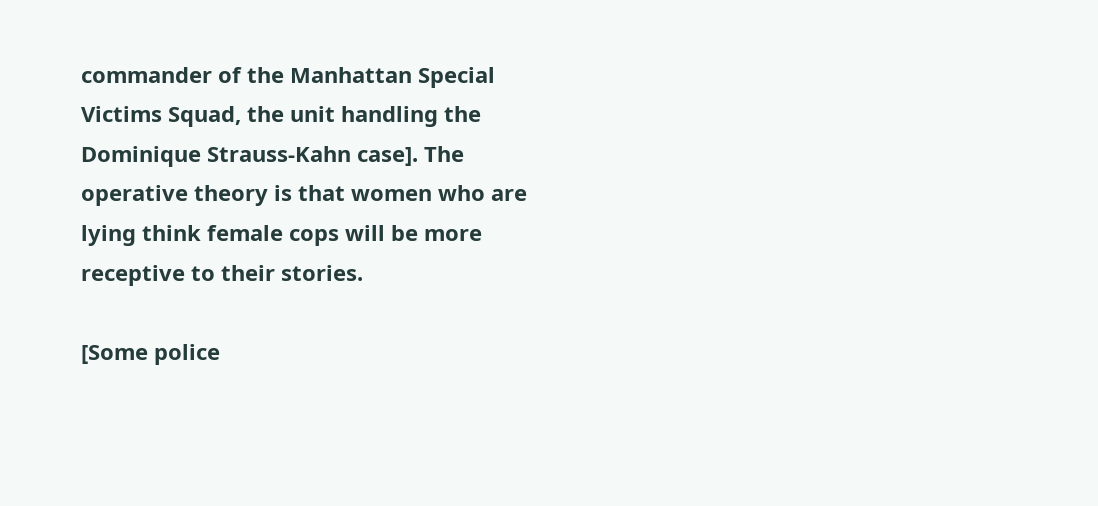commander of the Manhattan Special Victims Squad, the unit handling the Dominique Strauss-Kahn case]. The operative theory is that women who are lying think female cops will be more receptive to their stories.

[Some police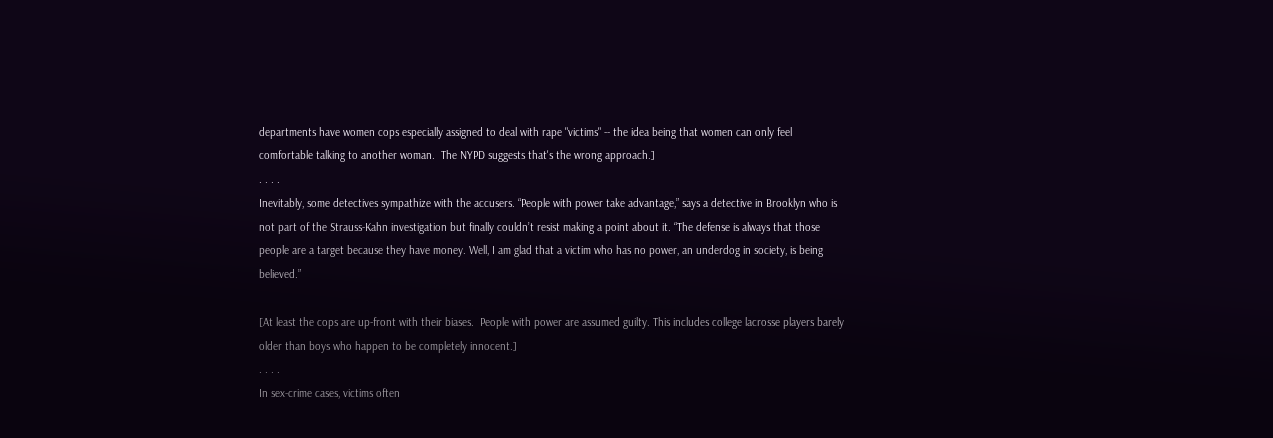departments have women cops especially assigned to deal with rape "victims" -- the idea being that women can only feel comfortable talking to another woman.  The NYPD suggests that's the wrong approach.]
. . . .
Inevitably, some detectives sympathize with the accusers. “People with power take advantage,” says a detective in Brooklyn who is not part of the Strauss-Kahn investigation but finally couldn’t resist making a point about it. “The defense is always that those people are a target because they have money. Well, I am glad that a victim who has no power, an underdog in society, is being believed.”

[At least the cops are up-front with their biases.  People with power are assumed guilty. This includes college lacrosse players barely older than boys who happen to be completely innocent.]
. . . .
In sex-crime cases, victims often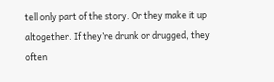tell only part of the story. Or they make it up altogether. If they’re drunk or drugged, they often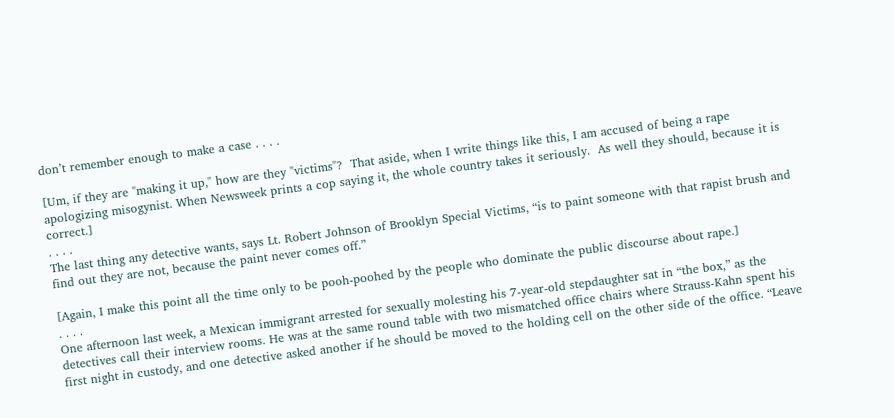don’t remember enough to make a case . . . .

[Um, if they are "making it up," how are they "victims"?  That aside, when I write things like this, I am accused of being a rape apologizing misogynist. When Newsweek prints a cop saying it, the whole country takes it seriously.  As well they should, because it is correct.]
. . . .
The last thing any detective wants, says Lt. Robert Johnson of Brooklyn Special Victims, “is to paint someone with that rapist brush and find out they are not, because the paint never comes off.”

[Again, I make this point all the time only to be pooh-poohed by the people who dominate the public discourse about rape.]
. . . .
One afternoon last week, a Mexican immigrant arrested for sexually molesting his 7-year-old stepdaughter sat in “the box,” as the detectives call their interview rooms. He was at the same round table with two mismatched office chairs where Strauss-Kahn spent his first night in custody, and one detective asked another if he should be moved to the holding cell on the other side of the office. “Leave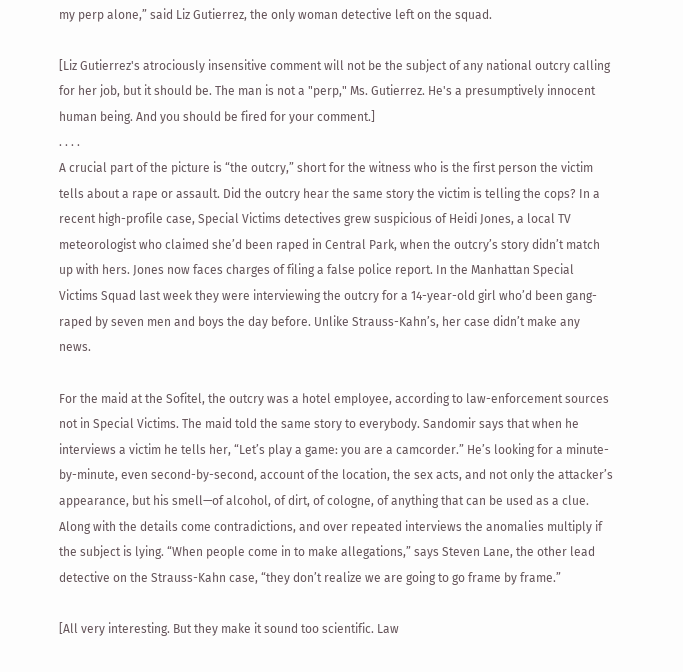my perp alone,” said Liz Gutierrez, the only woman detective left on the squad.

[Liz Gutierrez's atrociously insensitive comment will not be the subject of any national outcry calling for her job, but it should be. The man is not a "perp," Ms. Gutierrez. He's a presumptively innocent human being. And you should be fired for your comment.]
. . . .
A crucial part of the picture is “the outcry,” short for the witness who is the first person the victim tells about a rape or assault. Did the outcry hear the same story the victim is telling the cops? In a recent high-profile case, Special Victims detectives grew suspicious of Heidi Jones, a local TV meteorologist who claimed she’d been raped in Central Park, when the outcry’s story didn’t match up with hers. Jones now faces charges of filing a false police report. In the Manhattan Special Victims Squad last week they were interviewing the outcry for a 14-year-old girl who’d been gang-raped by seven men and boys the day before. Unlike Strauss-Kahn’s, her case didn’t make any news.

For the maid at the Sofitel, the outcry was a hotel employee, according to law-enforcement sources not in Special Victims. The maid told the same story to everybody. Sandomir says that when he interviews a victim he tells her, “Let’s play a game: you are a camcorder.” He’s looking for a minute-by-minute, even second-by-second, account of the location, the sex acts, and not only the attacker’s appearance, but his smell—of alcohol, of dirt, of cologne, of anything that can be used as a clue. Along with the details come contradictions, and over repeated interviews the anomalies multiply if the subject is lying. “When people come in to make allegations,” says Steven Lane, the other lead detective on the Strauss-Kahn case, “they don’t realize we are going to go frame by frame.”

[All very interesting. But they make it sound too scientific. Law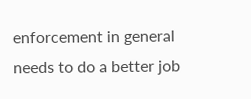enforcement in general needs to do a better job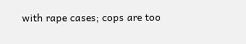with rape cases; cops are too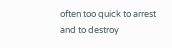often too quick to arrest and to destroy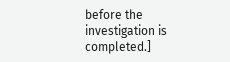before the investigation is completed.]